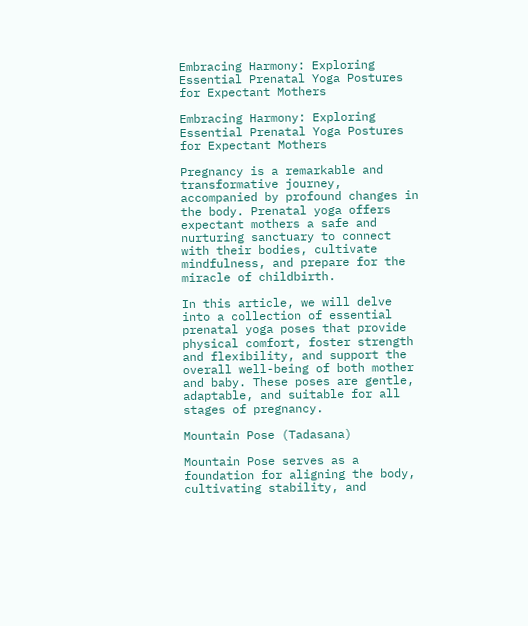Embracing Harmony: Exploring Essential Prenatal Yoga Postures for Expectant Mothers

Embracing Harmony: Exploring Essential Prenatal Yoga Postures for Expectant Mothers

Pregnancy is a remarkable and transformative journey, accompanied by profound changes in the body. Prenatal yoga offers expectant mothers a safe and nurturing sanctuary to connect with their bodies, cultivate mindfulness, and prepare for the miracle of childbirth.

In this article, we will delve into a collection of essential prenatal yoga poses that provide physical comfort, foster strength and flexibility, and support the overall well-being of both mother and baby. These poses are gentle, adaptable, and suitable for all stages of pregnancy.

Mountain Pose (Tadasana)

Mountain Pose serves as a foundation for aligning the body, cultivating stability, and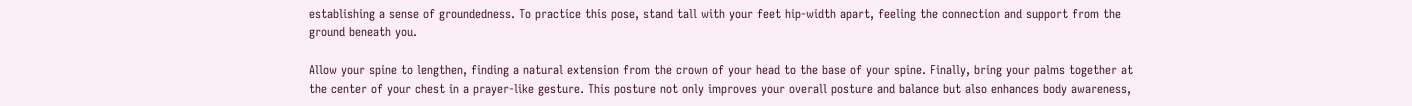establishing a sense of groundedness. To practice this pose, stand tall with your feet hip-width apart, feeling the connection and support from the ground beneath you.

Allow your spine to lengthen, finding a natural extension from the crown of your head to the base of your spine. Finally, bring your palms together at the center of your chest in a prayer-like gesture. This posture not only improves your overall posture and balance but also enhances body awareness,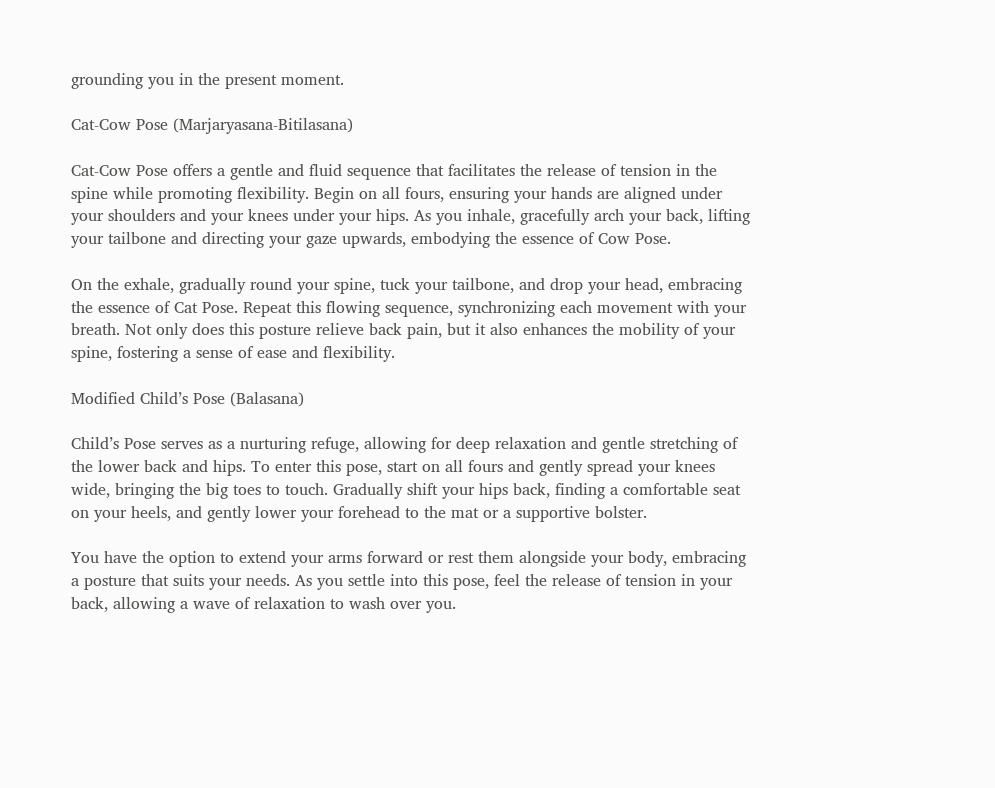grounding you in the present moment.

Cat-Cow Pose (Marjaryasana-Bitilasana)

Cat-Cow Pose offers a gentle and fluid sequence that facilitates the release of tension in the spine while promoting flexibility. Begin on all fours, ensuring your hands are aligned under your shoulders and your knees under your hips. As you inhale, gracefully arch your back, lifting your tailbone and directing your gaze upwards, embodying the essence of Cow Pose.

On the exhale, gradually round your spine, tuck your tailbone, and drop your head, embracing the essence of Cat Pose. Repeat this flowing sequence, synchronizing each movement with your breath. Not only does this posture relieve back pain, but it also enhances the mobility of your spine, fostering a sense of ease and flexibility.

Modified Child’s Pose (Balasana)

Child’s Pose serves as a nurturing refuge, allowing for deep relaxation and gentle stretching of the lower back and hips. To enter this pose, start on all fours and gently spread your knees wide, bringing the big toes to touch. Gradually shift your hips back, finding a comfortable seat on your heels, and gently lower your forehead to the mat or a supportive bolster.

You have the option to extend your arms forward or rest them alongside your body, embracing a posture that suits your needs. As you settle into this pose, feel the release of tension in your back, allowing a wave of relaxation to wash over you.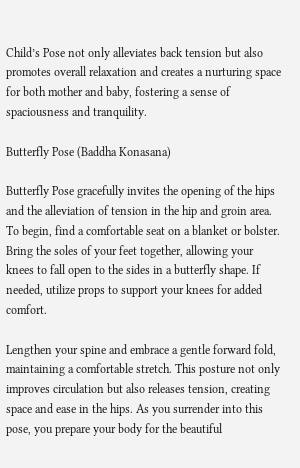Child’s Pose not only alleviates back tension but also promotes overall relaxation and creates a nurturing space for both mother and baby, fostering a sense of spaciousness and tranquility.

Butterfly Pose (Baddha Konasana)

Butterfly Pose gracefully invites the opening of the hips and the alleviation of tension in the hip and groin area. To begin, find a comfortable seat on a blanket or bolster. Bring the soles of your feet together, allowing your knees to fall open to the sides in a butterfly shape. If needed, utilize props to support your knees for added comfort.

Lengthen your spine and embrace a gentle forward fold, maintaining a comfortable stretch. This posture not only improves circulation but also releases tension, creating space and ease in the hips. As you surrender into this pose, you prepare your body for the beautiful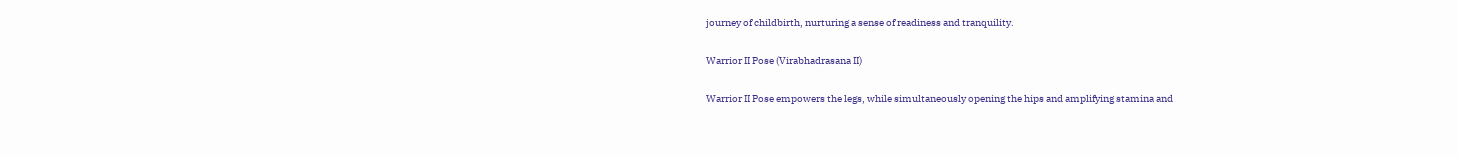journey of childbirth, nurturing a sense of readiness and tranquility.

Warrior II Pose (Virabhadrasana II)

Warrior II Pose empowers the legs, while simultaneously opening the hips and amplifying stamina and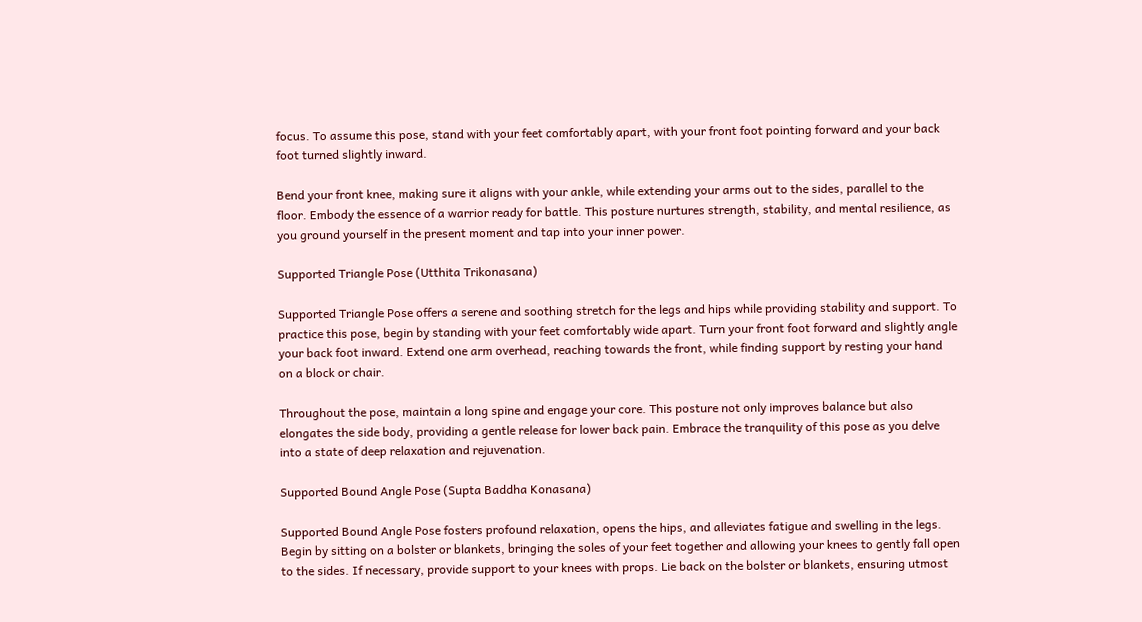focus. To assume this pose, stand with your feet comfortably apart, with your front foot pointing forward and your back foot turned slightly inward.

Bend your front knee, making sure it aligns with your ankle, while extending your arms out to the sides, parallel to the floor. Embody the essence of a warrior ready for battle. This posture nurtures strength, stability, and mental resilience, as you ground yourself in the present moment and tap into your inner power.

Supported Triangle Pose (Utthita Trikonasana)

Supported Triangle Pose offers a serene and soothing stretch for the legs and hips while providing stability and support. To practice this pose, begin by standing with your feet comfortably wide apart. Turn your front foot forward and slightly angle your back foot inward. Extend one arm overhead, reaching towards the front, while finding support by resting your hand on a block or chair.

Throughout the pose, maintain a long spine and engage your core. This posture not only improves balance but also elongates the side body, providing a gentle release for lower back pain. Embrace the tranquility of this pose as you delve into a state of deep relaxation and rejuvenation.

Supported Bound Angle Pose (Supta Baddha Konasana)

Supported Bound Angle Pose fosters profound relaxation, opens the hips, and alleviates fatigue and swelling in the legs. Begin by sitting on a bolster or blankets, bringing the soles of your feet together and allowing your knees to gently fall open to the sides. If necessary, provide support to your knees with props. Lie back on the bolster or blankets, ensuring utmost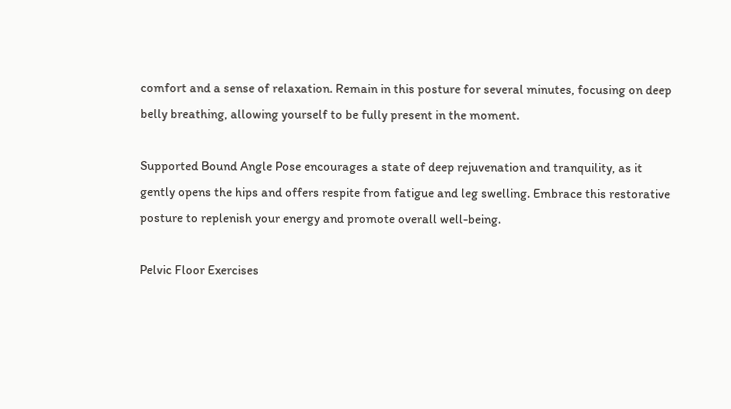comfort and a sense of relaxation. Remain in this posture for several minutes, focusing on deep belly breathing, allowing yourself to be fully present in the moment.

Supported Bound Angle Pose encourages a state of deep rejuvenation and tranquility, as it gently opens the hips and offers respite from fatigue and leg swelling. Embrace this restorative posture to replenish your energy and promote overall well-being.

Pelvic Floor Exercises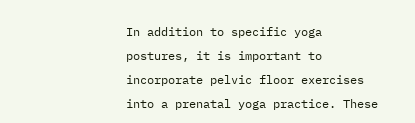In addition to specific yoga postures, it is important to incorporate pelvic floor exercises into a prenatal yoga practice. These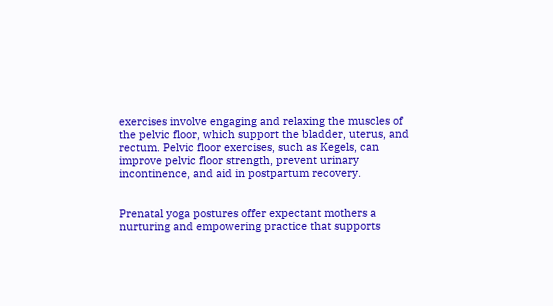exercises involve engaging and relaxing the muscles of the pelvic floor, which support the bladder, uterus, and rectum. Pelvic floor exercises, such as Kegels, can improve pelvic floor strength, prevent urinary incontinence, and aid in postpartum recovery.


Prenatal yoga postures offer expectant mothers a nurturing and empowering practice that supports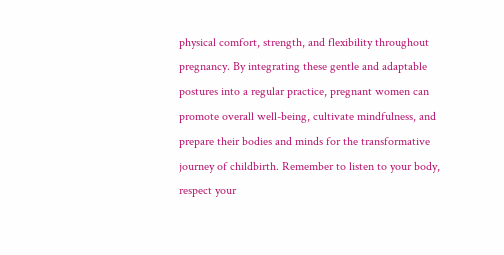physical comfort, strength, and flexibility throughout pregnancy. By integrating these gentle and adaptable postures into a regular practice, pregnant women can promote overall well-being, cultivate mindfulness, and prepare their bodies and minds for the transformative journey of childbirth. Remember to listen to your body, respect your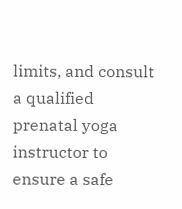limits, and consult a qualified prenatal yoga instructor to ensure a safe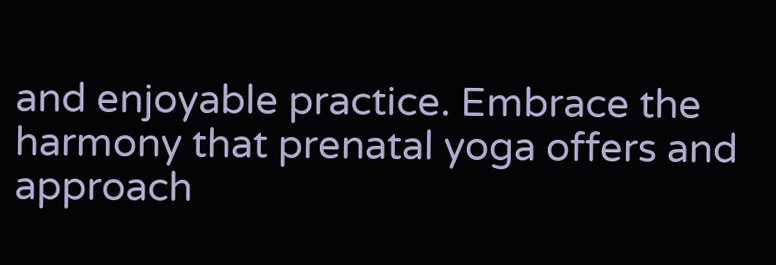and enjoyable practice. Embrace the harmony that prenatal yoga offers and approach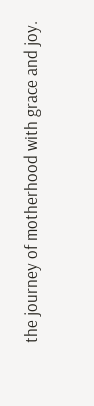the journey of motherhood with grace and joy.